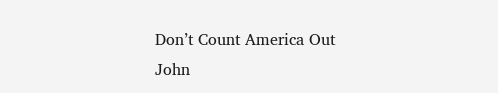Don’t Count America Out
John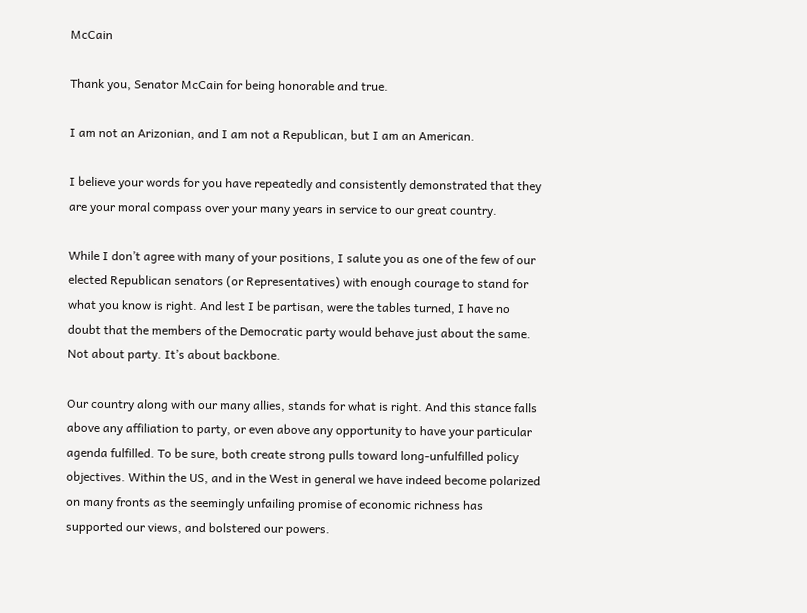McCain

Thank you, Senator McCain for being honorable and true.

I am not an Arizonian, and I am not a Republican, but I am an American.

I believe your words for you have repeatedly and consistently demonstrated that they are your moral compass over your many years in service to our great country.

While I don’t agree with many of your positions, I salute you as one of the few of our elected Republican senators (or Representatives) with enough courage to stand for what you know is right. And lest I be partisan, were the tables turned, I have no doubt that the members of the Democratic party would behave just about the same. Not about party. It’s about backbone.

Our country along with our many allies, stands for what is right. And this stance falls above any affiliation to party, or even above any opportunity to have your particular agenda fulfilled. To be sure, both create strong pulls toward long-unfulfilled policy objectives. Within the US, and in the West in general we have indeed become polarized on many fronts as the seemingly unfailing promise of economic richness has supported our views, and bolstered our powers.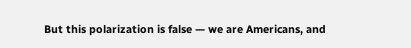But this polarization is false — we are Americans, and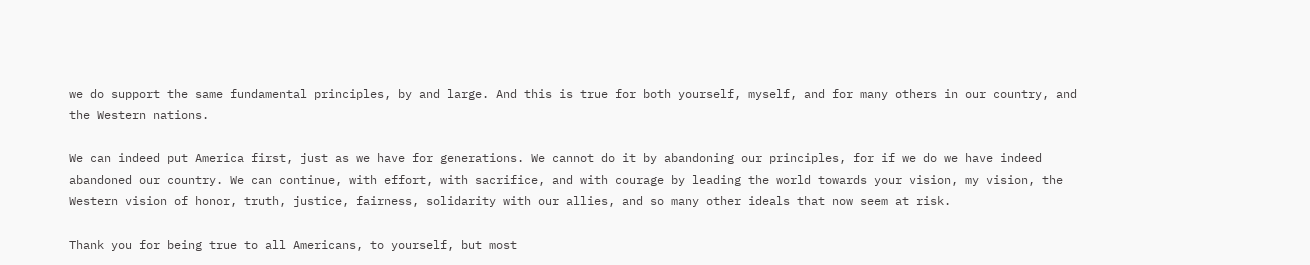we do support the same fundamental principles, by and large. And this is true for both yourself, myself, and for many others in our country, and the Western nations.

We can indeed put America first, just as we have for generations. We cannot do it by abandoning our principles, for if we do we have indeed abandoned our country. We can continue, with effort, with sacrifice, and with courage by leading the world towards your vision, my vision, the Western vision of honor, truth, justice, fairness, solidarity with our allies, and so many other ideals that now seem at risk.

Thank you for being true to all Americans, to yourself, but most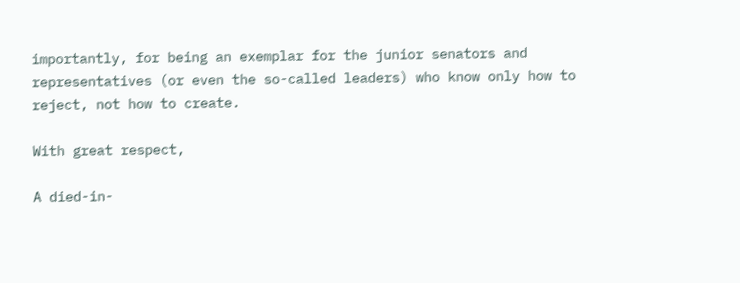importantly, for being an exemplar for the junior senators and representatives (or even the so-called leaders) who know only how to reject, not how to create.

With great respect,

A died-in-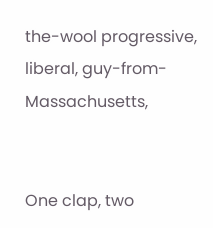the-wool progressive, liberal, guy-from-Massachusetts,


One clap, two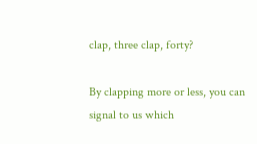clap, three clap, forty?

By clapping more or less, you can signal to us which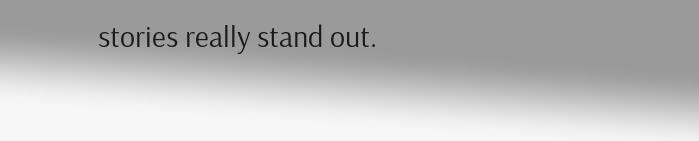stories really stand out.